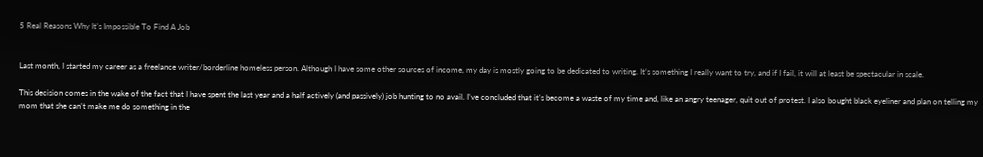5 Real Reasons Why It’s Impossible To Find A Job


Last month, I started my career as a freelance writer/borderline homeless person. Although I have some other sources of income, my day is mostly going to be dedicated to writing. It’s something I really want to try, and if I fail, it will at least be spectacular in scale.

This decision comes in the wake of the fact that I have spent the last year and a half actively (and passively) job hunting to no avail. I’ve concluded that it’s become a waste of my time and, like an angry teenager, quit out of protest. I also bought black eyeliner and plan on telling my mom that she can’t make me do something in the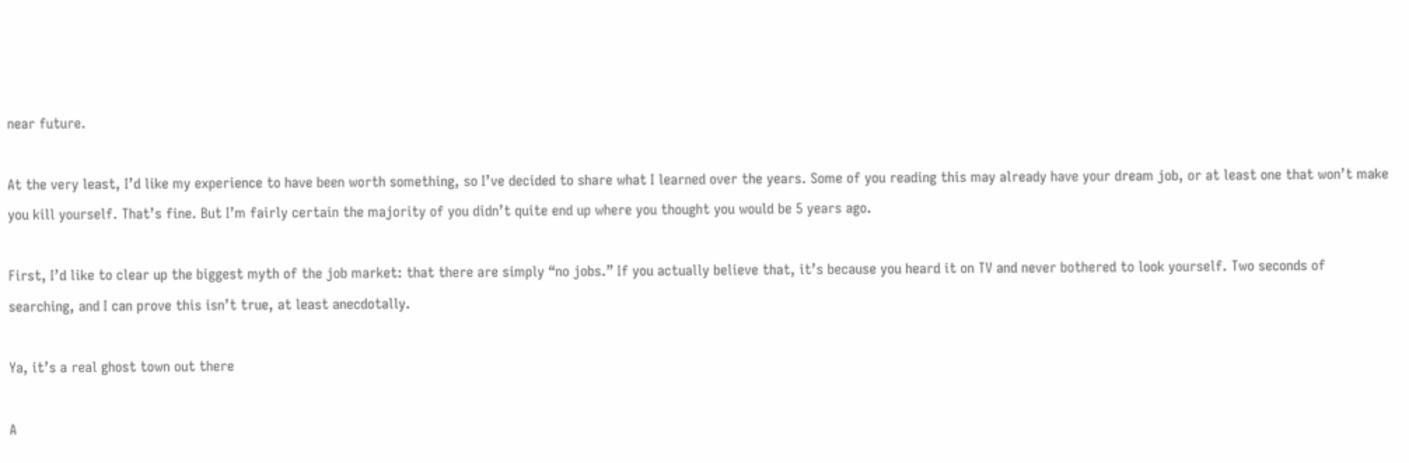near future.

At the very least, I’d like my experience to have been worth something, so I’ve decided to share what I learned over the years. Some of you reading this may already have your dream job, or at least one that won’t make you kill yourself. That’s fine. But I’m fairly certain the majority of you didn’t quite end up where you thought you would be 5 years ago.

First, I’d like to clear up the biggest myth of the job market: that there are simply “no jobs.” If you actually believe that, it’s because you heard it on TV and never bothered to look yourself. Two seconds of searching, and I can prove this isn’t true, at least anecdotally.

Ya, it’s a real ghost town out there

A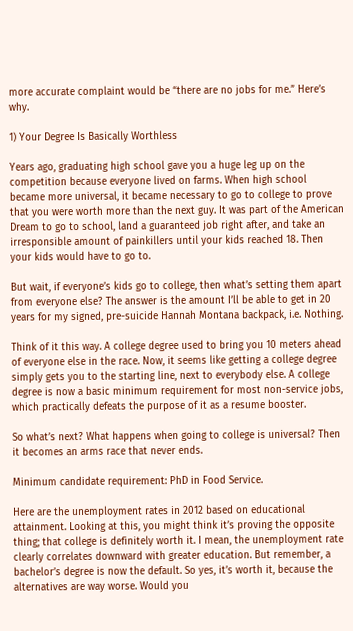more accurate complaint would be “there are no jobs for me.” Here’s why.

1) Your Degree Is Basically Worthless

Years ago, graduating high school gave you a huge leg up on the competition because everyone lived on farms. When high school became more universal, it became necessary to go to college to prove that you were worth more than the next guy. It was part of the American Dream to go to school, land a guaranteed job right after, and take an irresponsible amount of painkillers until your kids reached 18. Then your kids would have to go to.

But wait, if everyone’s kids go to college, then what’s setting them apart from everyone else? The answer is the amount I’ll be able to get in 20 years for my signed, pre-suicide Hannah Montana backpack, i.e. Nothing.

Think of it this way. A college degree used to bring you 10 meters ahead of everyone else in the race. Now, it seems like getting a college degree simply gets you to the starting line, next to everybody else. A college degree is now a basic minimum requirement for most non-service jobs, which practically defeats the purpose of it as a resume booster.

So what’s next? What happens when going to college is universal? Then it becomes an arms race that never ends.

Minimum candidate requirement: PhD in Food Service.

Here are the unemployment rates in 2012 based on educational attainment. Looking at this, you might think it’s proving the opposite thing; that college is definitely worth it. I mean, the unemployment rate clearly correlates downward with greater education. But remember, a bachelor’s degree is now the default. So yes, it’s worth it, because the alternatives are way worse. Would you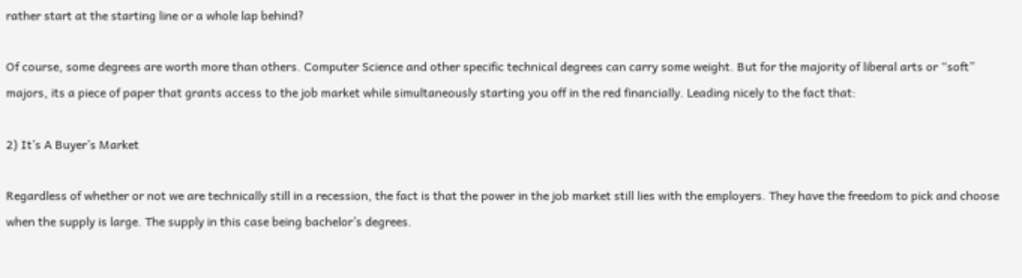rather start at the starting line or a whole lap behind?

Of course, some degrees are worth more than others. Computer Science and other specific technical degrees can carry some weight. But for the majority of liberal arts or “soft” majors, its a piece of paper that grants access to the job market while simultaneously starting you off in the red financially. Leading nicely to the fact that:

2) It’s A Buyer’s Market

Regardless of whether or not we are technically still in a recession, the fact is that the power in the job market still lies with the employers. They have the freedom to pick and choose when the supply is large. The supply in this case being bachelor’s degrees.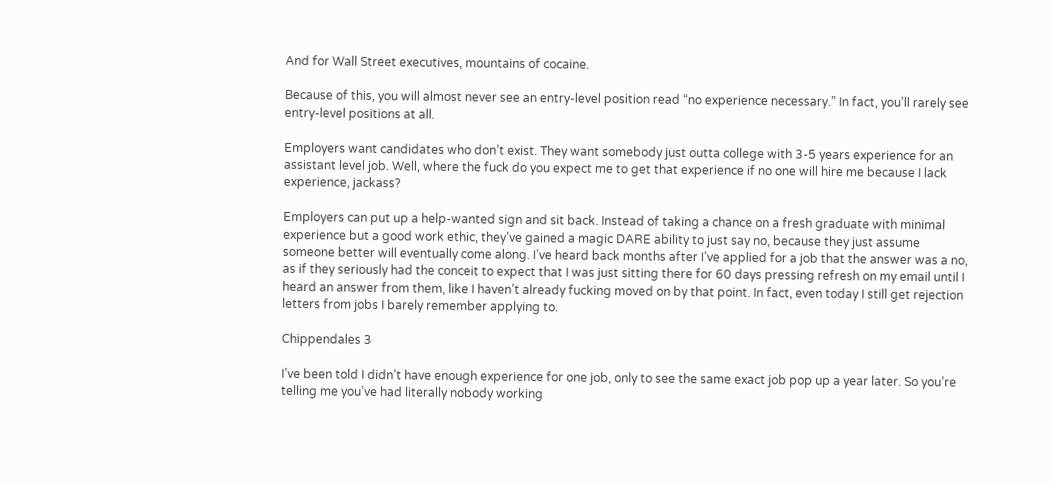And for Wall Street executives, mountains of cocaine.

Because of this, you will almost never see an entry-level position read “no experience necessary.” In fact, you’ll rarely see entry-level positions at all.

Employers want candidates who don’t exist. They want somebody just outta college with 3-5 years experience for an assistant level job. Well, where the fuck do you expect me to get that experience if no one will hire me because I lack experience, jackass?

Employers can put up a help-wanted sign and sit back. Instead of taking a chance on a fresh graduate with minimal experience but a good work ethic, they’ve gained a magic DARE ability to just say no, because they just assume someone better will eventually come along. I’ve heard back months after I’ve applied for a job that the answer was a no, as if they seriously had the conceit to expect that I was just sitting there for 60 days pressing refresh on my email until I heard an answer from them, like I haven’t already fucking moved on by that point. In fact, even today I still get rejection letters from jobs I barely remember applying to.

Chippendales 3

I’ve been told I didn’t have enough experience for one job, only to see the same exact job pop up a year later. So you’re telling me you’ve had literally nobody working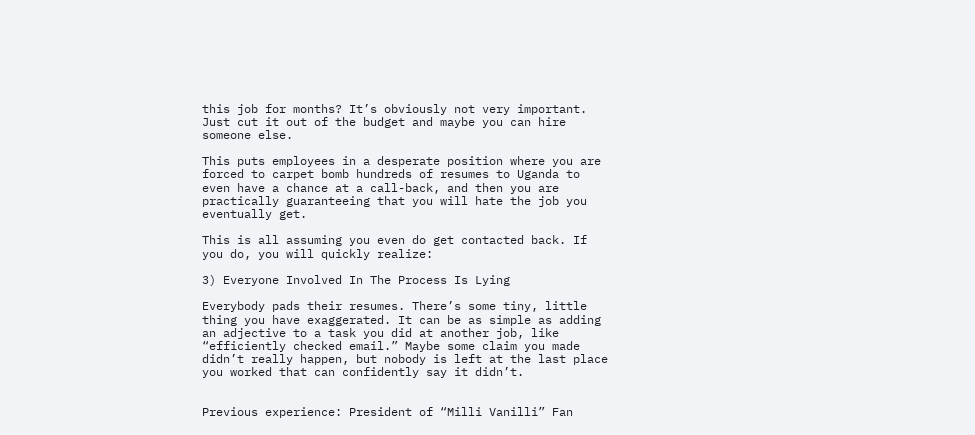this job for months? It’s obviously not very important. Just cut it out of the budget and maybe you can hire someone else.

This puts employees in a desperate position where you are forced to carpet bomb hundreds of resumes to Uganda to even have a chance at a call-back, and then you are practically guaranteeing that you will hate the job you eventually get.

This is all assuming you even do get contacted back. If you do, you will quickly realize:

3) Everyone Involved In The Process Is Lying

Everybody pads their resumes. There’s some tiny, little thing you have exaggerated. It can be as simple as adding an adjective to a task you did at another job, like “efficiently checked email.” Maybe some claim you made didn’t really happen, but nobody is left at the last place you worked that can confidently say it didn’t.


Previous experience: President of “Milli Vanilli” Fan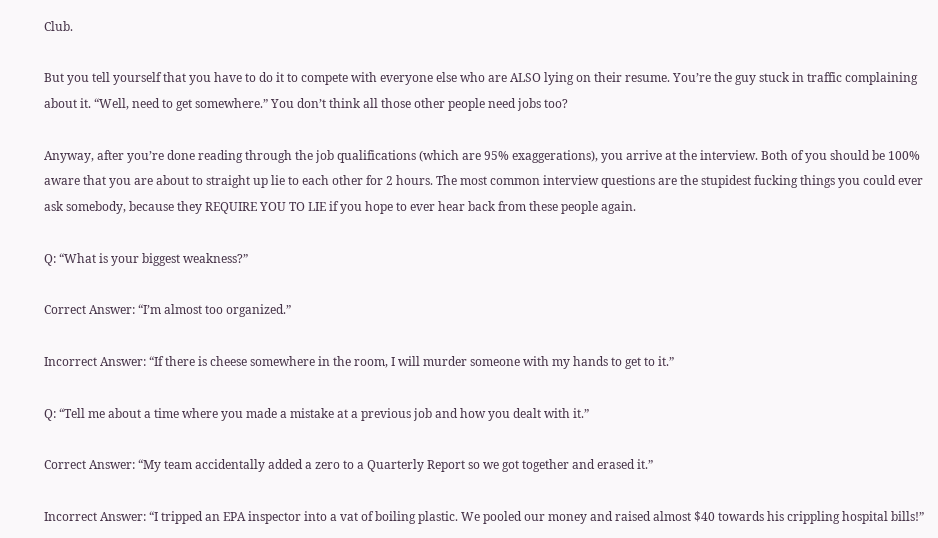Club.

But you tell yourself that you have to do it to compete with everyone else who are ALSO lying on their resume. You’re the guy stuck in traffic complaining about it. “Well, need to get somewhere.” You don’t think all those other people need jobs too?

Anyway, after you’re done reading through the job qualifications (which are 95% exaggerations), you arrive at the interview. Both of you should be 100% aware that you are about to straight up lie to each other for 2 hours. The most common interview questions are the stupidest fucking things you could ever ask somebody, because they REQUIRE YOU TO LIE if you hope to ever hear back from these people again.

Q: “What is your biggest weakness?”

Correct Answer: “I’m almost too organized.”

Incorrect Answer: “If there is cheese somewhere in the room, I will murder someone with my hands to get to it.”

Q: “Tell me about a time where you made a mistake at a previous job and how you dealt with it.”

Correct Answer: “My team accidentally added a zero to a Quarterly Report so we got together and erased it.”

Incorrect Answer: “I tripped an EPA inspector into a vat of boiling plastic. We pooled our money and raised almost $40 towards his crippling hospital bills!”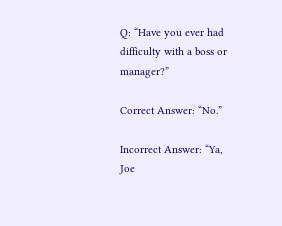Q: “Have you ever had difficulty with a boss or manager?”

Correct Answer: “No.”

Incorrect Answer: “Ya, Joe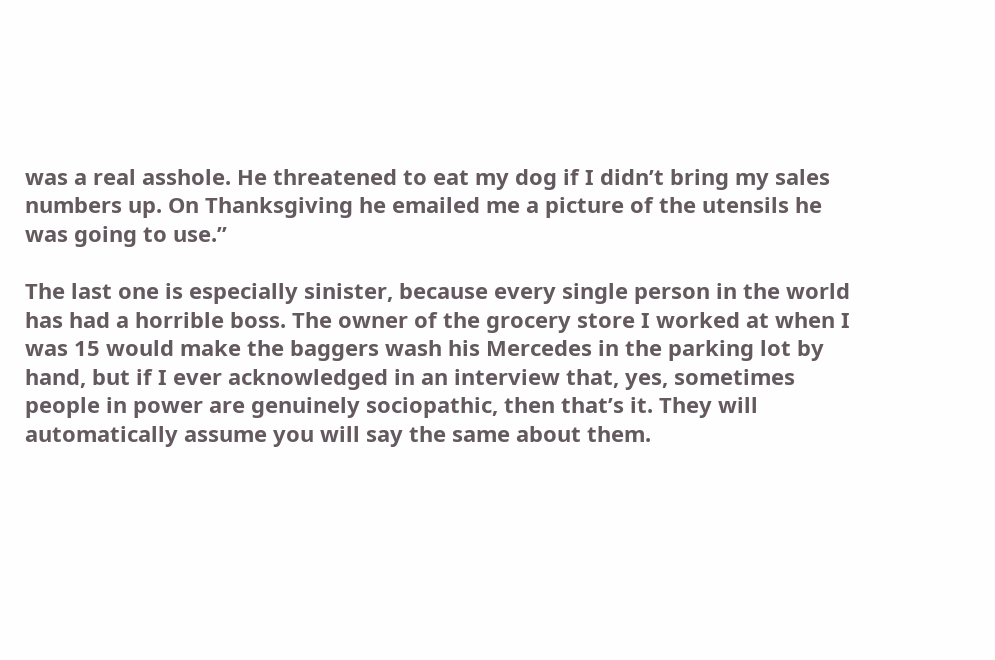was a real asshole. He threatened to eat my dog if I didn’t bring my sales numbers up. On Thanksgiving he emailed me a picture of the utensils he was going to use.”

The last one is especially sinister, because every single person in the world has had a horrible boss. The owner of the grocery store I worked at when I was 15 would make the baggers wash his Mercedes in the parking lot by hand, but if I ever acknowledged in an interview that, yes, sometimes people in power are genuinely sociopathic, then that’s it. They will automatically assume you will say the same about them.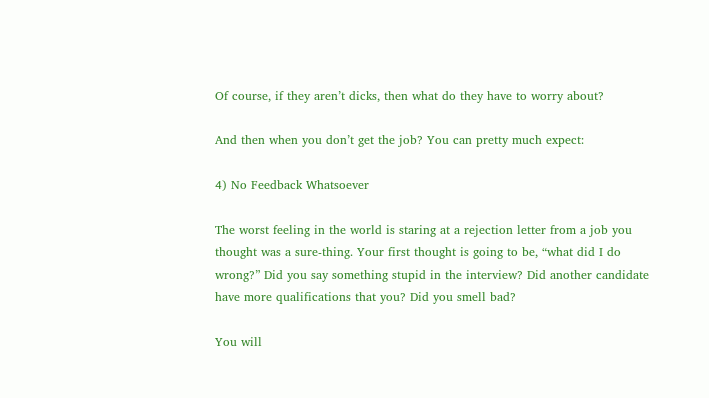Of course, if they aren’t dicks, then what do they have to worry about?

And then when you don’t get the job? You can pretty much expect:

4) No Feedback Whatsoever

The worst feeling in the world is staring at a rejection letter from a job you thought was a sure-thing. Your first thought is going to be, “what did I do wrong?” Did you say something stupid in the interview? Did another candidate have more qualifications that you? Did you smell bad?

You will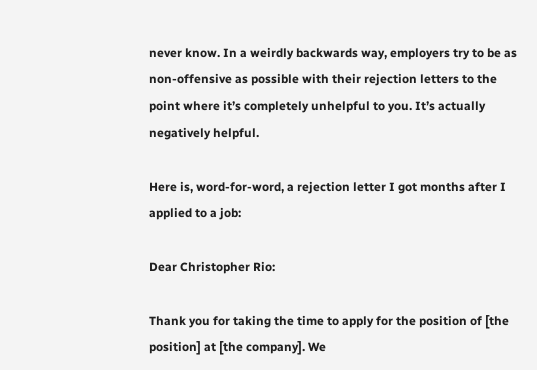never know. In a weirdly backwards way, employers try to be as non-offensive as possible with their rejection letters to the point where it’s completely unhelpful to you. It’s actually negatively helpful.

Here is, word-for-word, a rejection letter I got months after I applied to a job:

Dear Christopher Rio:

Thank you for taking the time to apply for the position of [the position] at [the company]. We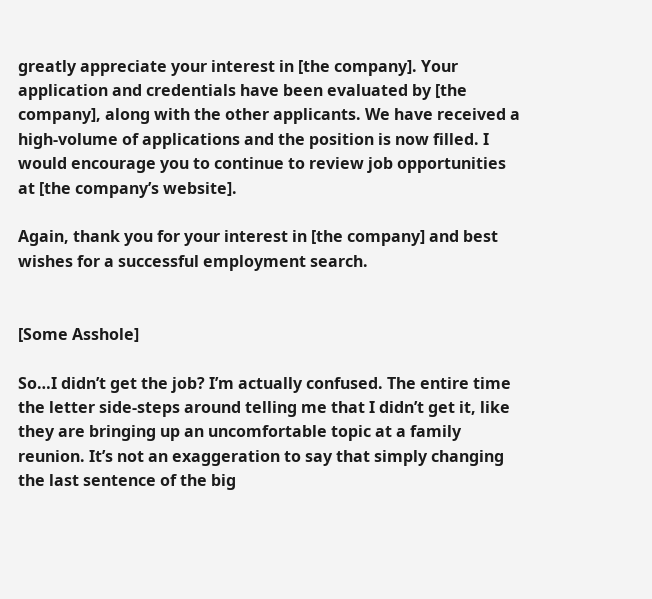greatly appreciate your interest in [the company]. Your application and credentials have been evaluated by [the company], along with the other applicants. We have received a high-volume of applications and the position is now filled. I would encourage you to continue to review job opportunities at [the company’s website].

Again, thank you for your interest in [the company] and best wishes for a successful employment search.


[Some Asshole]

So…I didn’t get the job? I’m actually confused. The entire time the letter side-steps around telling me that I didn’t get it, like they are bringing up an uncomfortable topic at a family reunion. It’s not an exaggeration to say that simply changing the last sentence of the big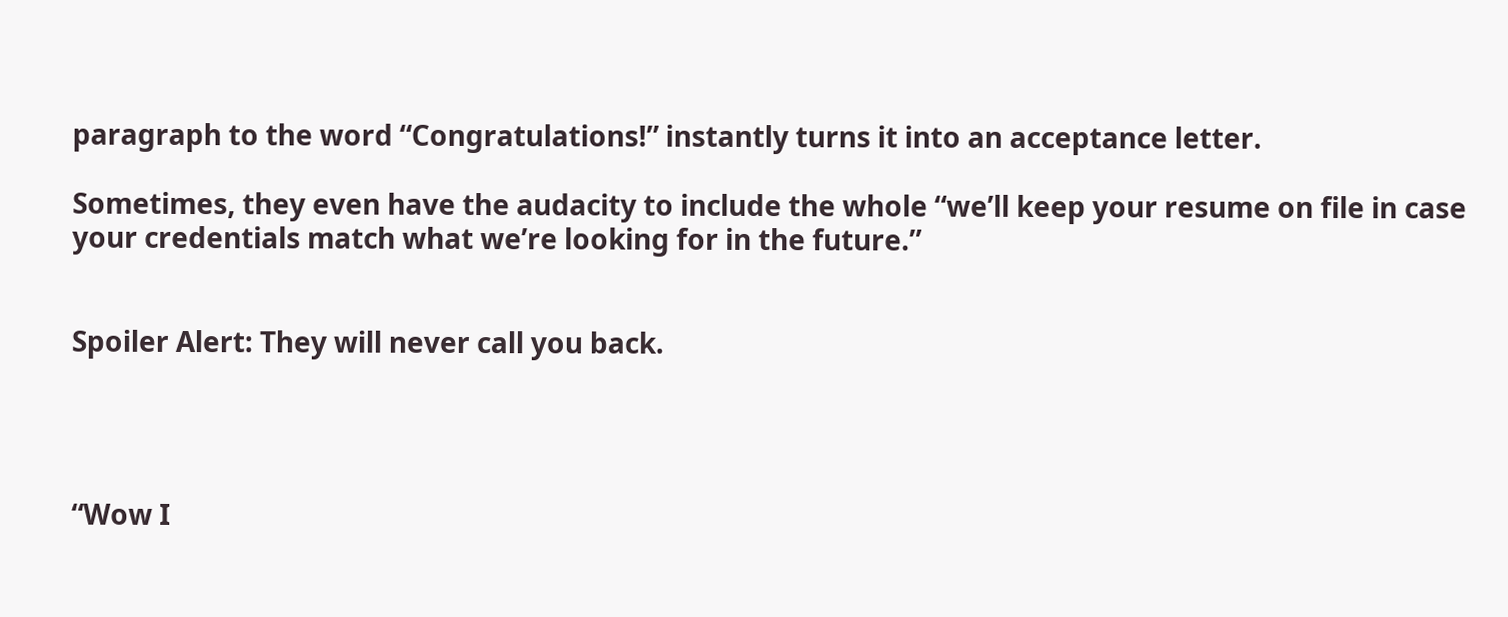paragraph to the word “Congratulations!” instantly turns it into an acceptance letter.

Sometimes, they even have the audacity to include the whole “we’ll keep your resume on file in case your credentials match what we’re looking for in the future.”


Spoiler Alert: They will never call you back.




“Wow I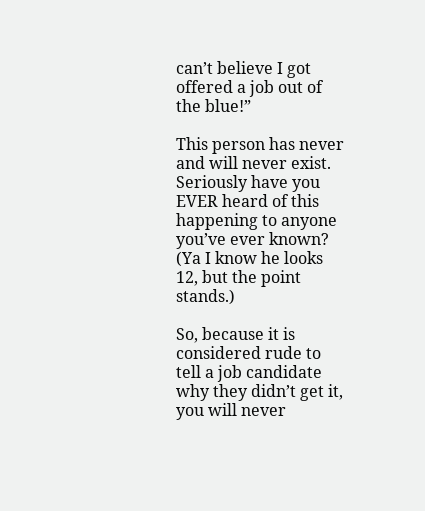can’t believe I got offered a job out of the blue!”

This person has never and will never exist. Seriously have you EVER heard of this happening to anyone you’ve ever known? (Ya I know he looks 12, but the point stands.)

So, because it is considered rude to tell a job candidate why they didn’t get it, you will never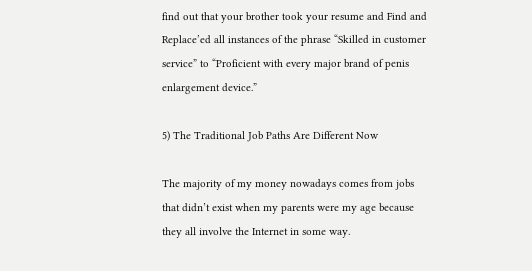find out that your brother took your resume and Find and Replace’ed all instances of the phrase “Skilled in customer service” to “Proficient with every major brand of penis enlargement device.”

5) The Traditional Job Paths Are Different Now

The majority of my money nowadays comes from jobs that didn’t exist when my parents were my age because they all involve the Internet in some way.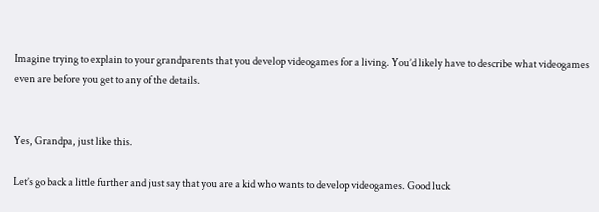Imagine trying to explain to your grandparents that you develop videogames for a living. You’d likely have to describe what videogames even are before you get to any of the details.


Yes, Grandpa, just like this.

Let’s go back a little further and just say that you are a kid who wants to develop videogames. Good luck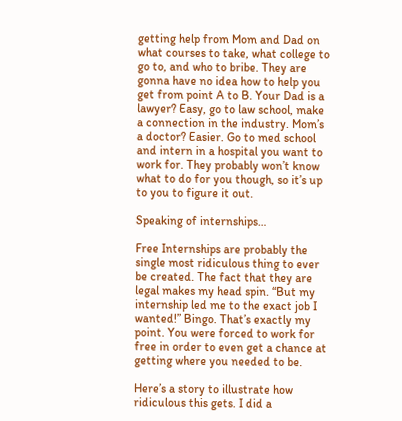getting help from Mom and Dad on what courses to take, what college to go to, and who to bribe. They are gonna have no idea how to help you get from point A to B. Your Dad is a lawyer? Easy, go to law school, make a connection in the industry. Mom’s a doctor? Easier. Go to med school and intern in a hospital you want to work for. They probably won’t know what to do for you though, so it’s up to you to figure it out.

Speaking of internships…

Free Internships are probably the single most ridiculous thing to ever be created. The fact that they are legal makes my head spin. “But my internship led me to the exact job I wanted!” Bingo. That’s exactly my point. You were forced to work for free in order to even get a chance at getting where you needed to be.

Here’s a story to illustrate how ridiculous this gets. I did a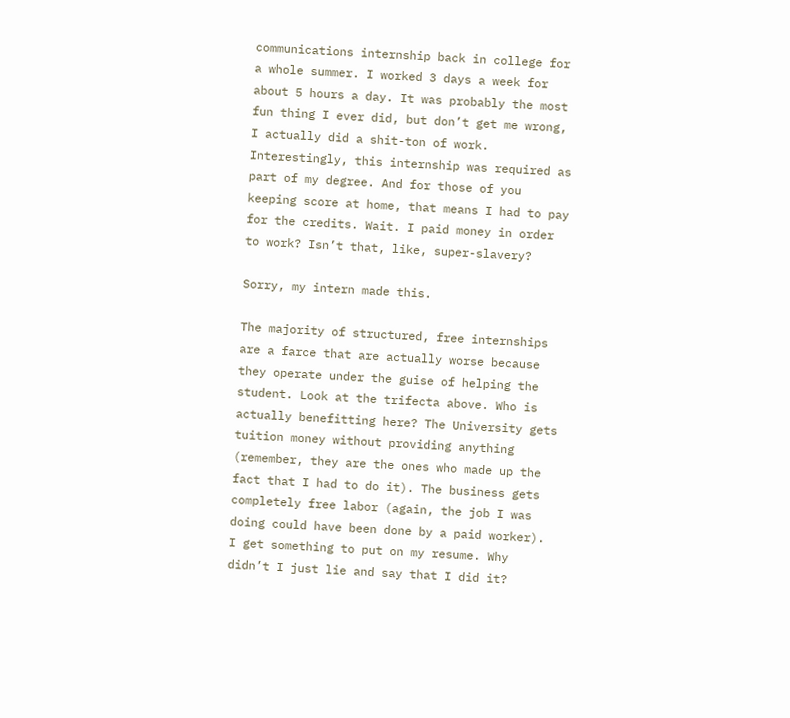communications internship back in college for a whole summer. I worked 3 days a week for about 5 hours a day. It was probably the most fun thing I ever did, but don’t get me wrong, I actually did a shit-ton of work. Interestingly, this internship was required as part of my degree. And for those of you keeping score at home, that means I had to pay for the credits. Wait. I paid money in order to work? Isn’t that, like, super-slavery?

Sorry, my intern made this.

The majority of structured, free internships are a farce that are actually worse because they operate under the guise of helping the student. Look at the trifecta above. Who is actually benefitting here? The University gets tuition money without providing anything (remember, they are the ones who made up the fact that I had to do it). The business gets completely free labor (again, the job I was doing could have been done by a paid worker). I get something to put on my resume. Why didn’t I just lie and say that I did it?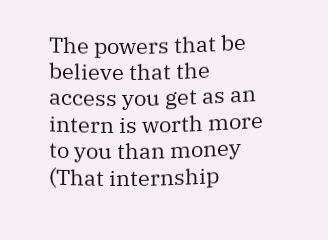The powers that be believe that the access you get as an intern is worth more to you than money (That internship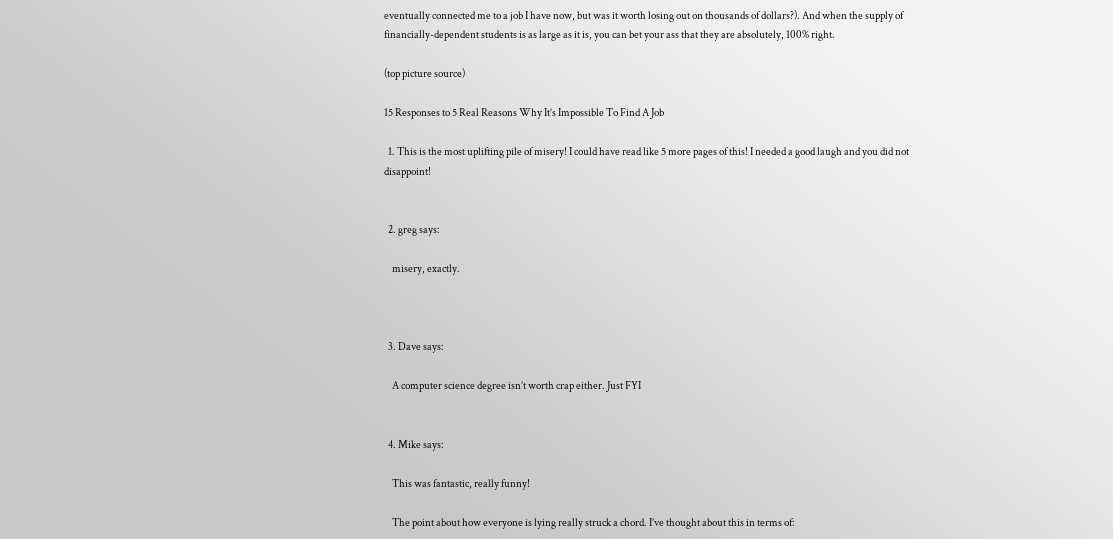eventually connected me to a job I have now, but was it worth losing out on thousands of dollars?). And when the supply of financially-dependent students is as large as it is, you can bet your ass that they are absolutely, 100% right.

(top picture source)

15 Responses to 5 Real Reasons Why It’s Impossible To Find A Job

  1. This is the most uplifting pile of misery! I could have read like 5 more pages of this! I needed a good laugh and you did not disappoint!


  2. greg says:

    misery, exactly.



  3. Dave says:

    A computer science degree isn’t worth crap either. Just FYI


  4. Mike says:

    This was fantastic, really funny!

    The point about how everyone is lying really struck a chord. I’ve thought about this in terms of: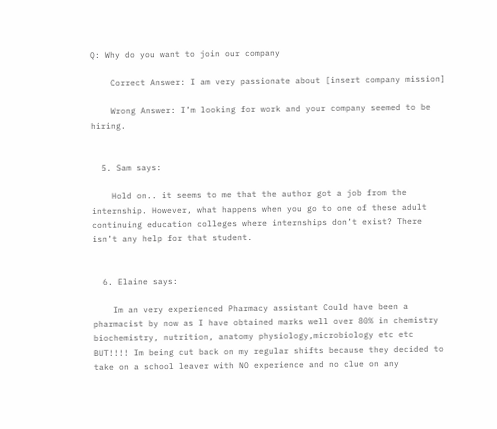Q: Why do you want to join our company

    Correct Answer: I am very passionate about [insert company mission]

    Wrong Answer: I’m looking for work and your company seemed to be hiring.


  5. Sam says:

    Hold on.. it seems to me that the author got a job from the internship. However, what happens when you go to one of these adult continuing education colleges where internships don’t exist? There isn’t any help for that student.


  6. Elaine says:

    Im an very experienced Pharmacy assistant Could have been a pharmacist by now as I have obtained marks well over 80% in chemistry biochemistry, nutrition, anatomy physiology,microbiology etc etc BUT!!!! Im being cut back on my regular shifts because they decided to take on a school leaver with NO experience and no clue on any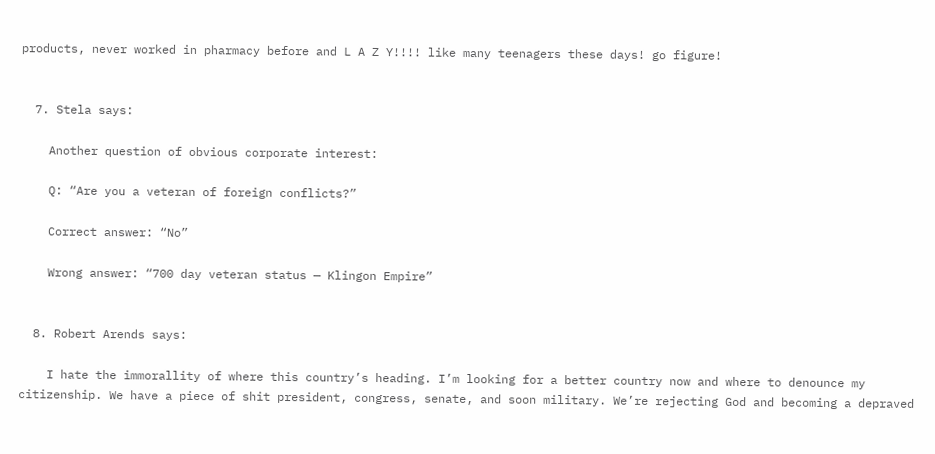products, never worked in pharmacy before and L A Z Y!!!! like many teenagers these days! go figure!


  7. Stela says:

    Another question of obvious corporate interest:

    Q: “Are you a veteran of foreign conflicts?”

    Correct answer: “No”

    Wrong answer: “700 day veteran status — Klingon Empire”


  8. Robert Arends says:

    I hate the immorallity of where this country’s heading. I’m looking for a better country now and where to denounce my citizenship. We have a piece of shit president, congress, senate, and soon military. We’re rejecting God and becoming a depraved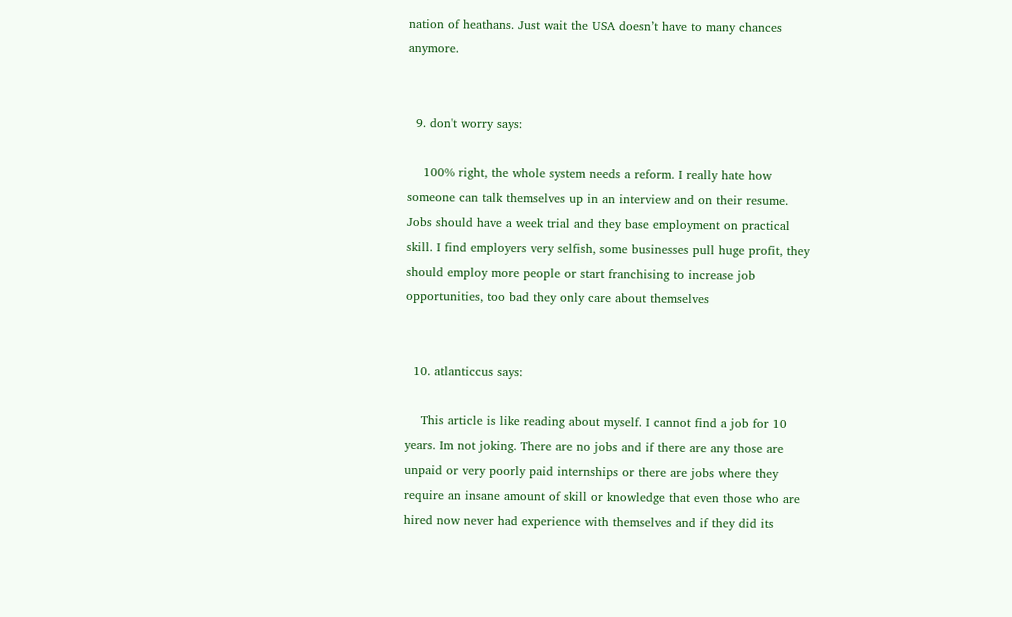nation of heathans. Just wait the USA doesn’t have to many chances anymore.


  9. don't worry says:

    100% right, the whole system needs a reform. I really hate how someone can talk themselves up in an interview and on their resume. Jobs should have a week trial and they base employment on practical skill. I find employers very selfish, some businesses pull huge profit, they should employ more people or start franchising to increase job opportunities, too bad they only care about themselves


  10. atlanticcus says:

    This article is like reading about myself. I cannot find a job for 10 years. Im not joking. There are no jobs and if there are any those are unpaid or very poorly paid internships or there are jobs where they require an insane amount of skill or knowledge that even those who are hired now never had experience with themselves and if they did its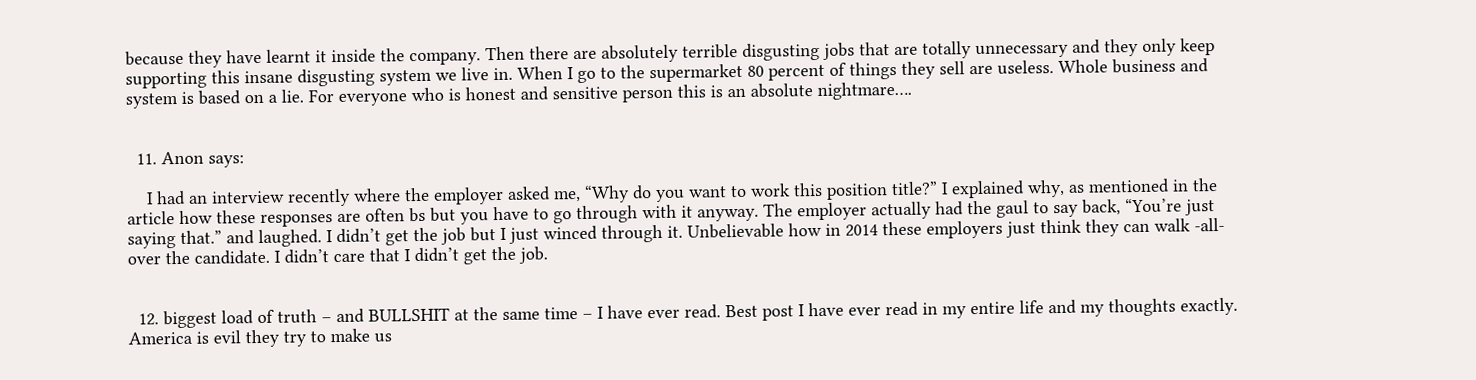because they have learnt it inside the company. Then there are absolutely terrible disgusting jobs that are totally unnecessary and they only keep supporting this insane disgusting system we live in. When I go to the supermarket 80 percent of things they sell are useless. Whole business and system is based on a lie. For everyone who is honest and sensitive person this is an absolute nightmare….


  11. Anon says:

    I had an interview recently where the employer asked me, “Why do you want to work this position title?” I explained why, as mentioned in the article how these responses are often bs but you have to go through with it anyway. The employer actually had the gaul to say back, “You’re just saying that.” and laughed. I didn’t get the job but I just winced through it. Unbelievable how in 2014 these employers just think they can walk -all- over the candidate. I didn’t care that I didn’t get the job.


  12. biggest load of truth – and BULLSHIT at the same time – I have ever read. Best post I have ever read in my entire life and my thoughts exactly. America is evil they try to make us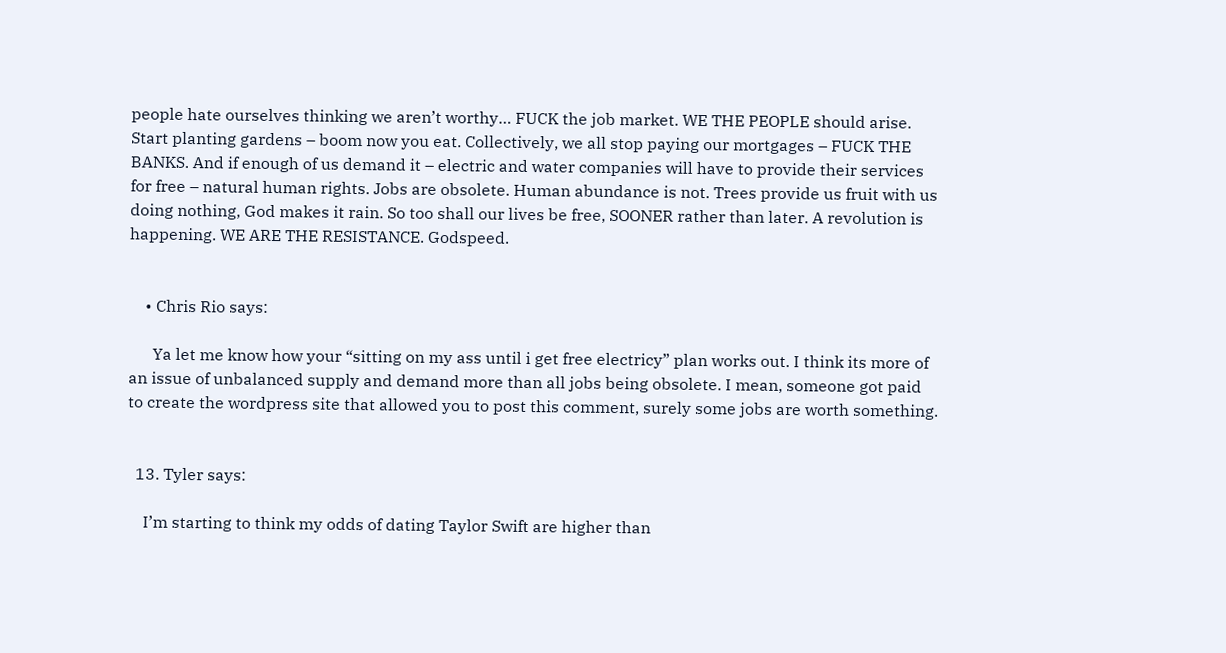people hate ourselves thinking we aren’t worthy… FUCK the job market. WE THE PEOPLE should arise. Start planting gardens – boom now you eat. Collectively, we all stop paying our mortgages – FUCK THE BANKS. And if enough of us demand it – electric and water companies will have to provide their services for free – natural human rights. Jobs are obsolete. Human abundance is not. Trees provide us fruit with us doing nothing, God makes it rain. So too shall our lives be free, SOONER rather than later. A revolution is happening. WE ARE THE RESISTANCE. Godspeed.


    • Chris Rio says:

      Ya let me know how your “sitting on my ass until i get free electricy” plan works out. I think its more of an issue of unbalanced supply and demand more than all jobs being obsolete. I mean, someone got paid to create the wordpress site that allowed you to post this comment, surely some jobs are worth something.


  13. Tyler says:

    I’m starting to think my odds of dating Taylor Swift are higher than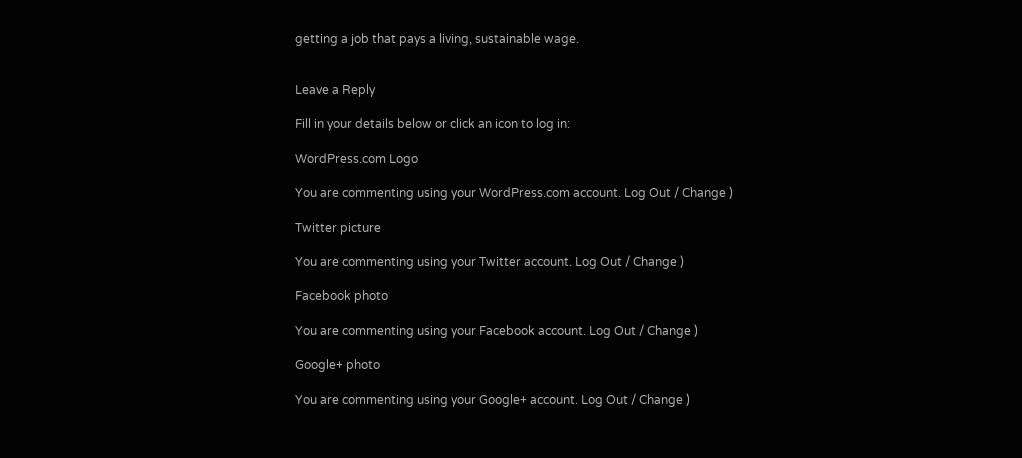getting a job that pays a living, sustainable wage.


Leave a Reply

Fill in your details below or click an icon to log in:

WordPress.com Logo

You are commenting using your WordPress.com account. Log Out / Change )

Twitter picture

You are commenting using your Twitter account. Log Out / Change )

Facebook photo

You are commenting using your Facebook account. Log Out / Change )

Google+ photo

You are commenting using your Google+ account. Log Out / Change )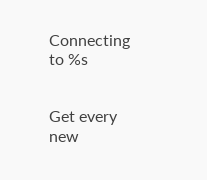Connecting to %s


Get every new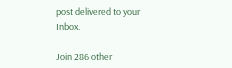post delivered to your Inbox.

Join 286 other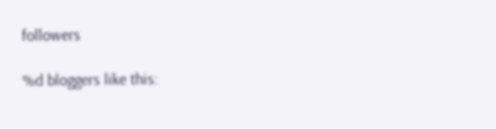followers

%d bloggers like this: